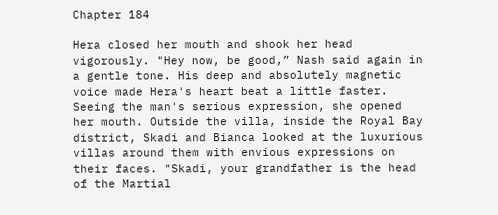Chapter 184

Hera closed her mouth and shook her head vigorously. "Hey now, be good,” Nash said again in a gentle tone. His deep and absolutely magnetic voice made Hera's heart beat a little faster. Seeing the man's serious expression, she opened her mouth. Outside the villa, inside the Royal Bay district, Skadi and Bianca looked at the luxurious villas around them with envious expressions on their faces. "Skadi, your grandfather is the head of the Martial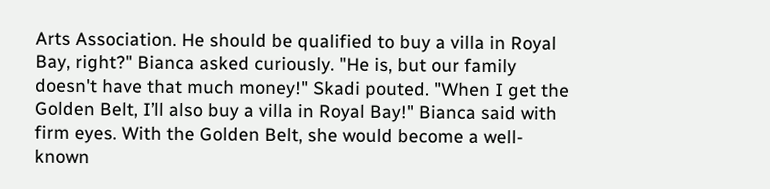Arts Association. He should be qualified to buy a villa in Royal Bay, right?" Bianca asked curiously. "He is, but our family doesn't have that much money!" Skadi pouted. "When I get the Golden Belt, I’ll also buy a villa in Royal Bay!" Bianca said with firm eyes. With the Golden Belt, she would become a well-known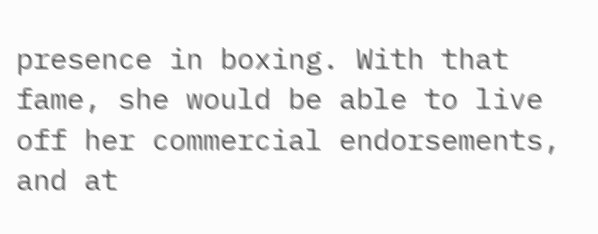presence in boxing. With that fame, she would be able to live off her commercial endorsements, and at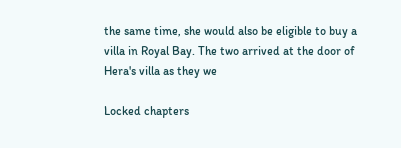the same time, she would also be eligible to buy a villa in Royal Bay. The two arrived at the door of Hera's villa as they we

Locked chapters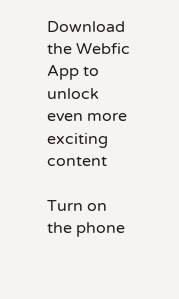Download the Webfic App to unlock even more exciting content

Turn on the phone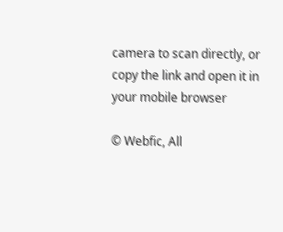camera to scan directly, or copy the link and open it in your mobile browser

© Webfic, All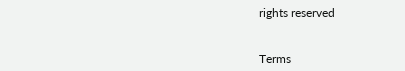rights reserved


Terms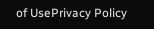of UsePrivacy Policy